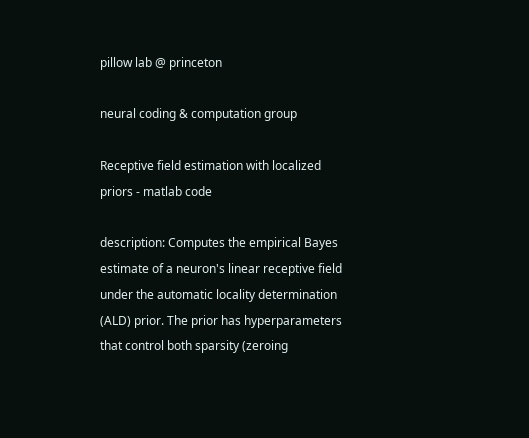pillow lab @ princeton

neural coding & computation group

Receptive field estimation with localized priors - matlab code

description: Computes the empirical Bayes estimate of a neuron's linear receptive field under the automatic locality determination (ALD) prior. The prior has hyperparameters that control both sparsity (zeroing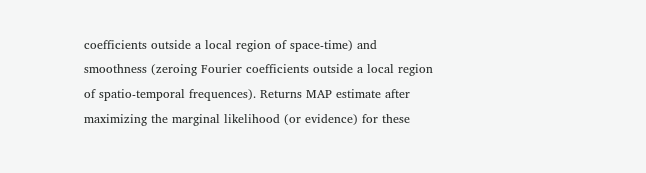coefficients outside a local region of space-time) and smoothness (zeroing Fourier coefficients outside a local region of spatio-temporal frequences). Returns MAP estimate after maximizing the marginal likelihood (or evidence) for these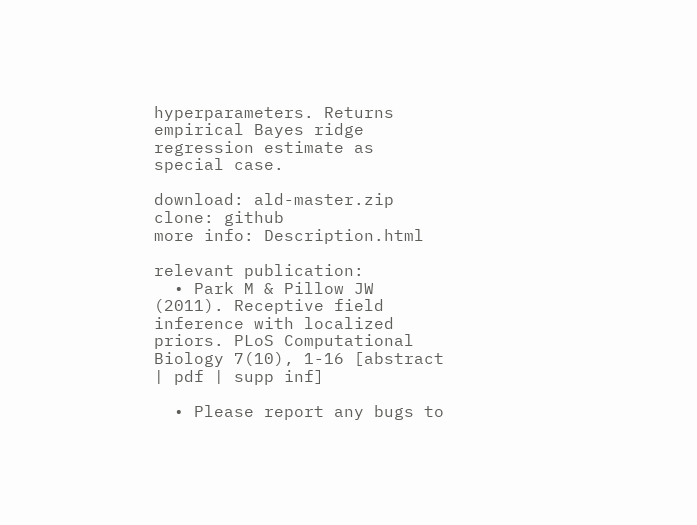hyperparameters. Returns empirical Bayes ridge regression estimate as special case.

download: ald-master.zip
clone: github
more info: Description.html

relevant publication:
  • Park M & Pillow JW (2011). Receptive field inference with localized priors. PLoS Computational Biology 7(10), 1-16 [abstract | pdf | supp inf]

  • Please report any bugs to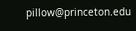pillow@princeton.edu